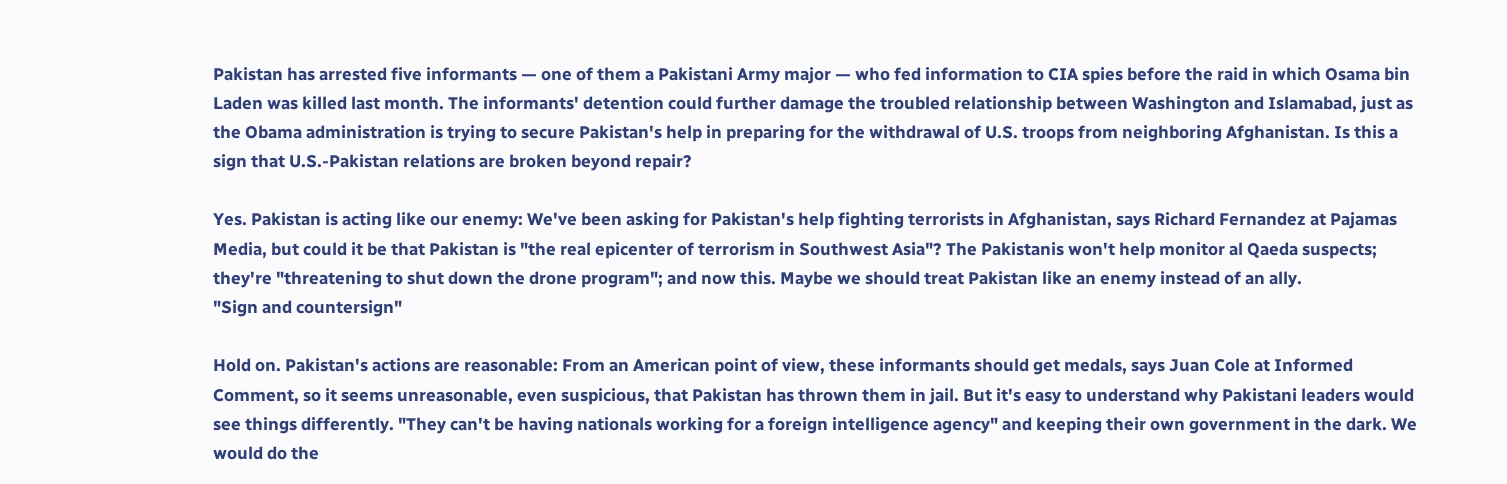Pakistan has arrested five informants — one of them a Pakistani Army major — who fed information to CIA spies before the raid in which Osama bin Laden was killed last month. The informants' detention could further damage the troubled relationship between Washington and Islamabad, just as the Obama administration is trying to secure Pakistan's help in preparing for the withdrawal of U.S. troops from neighboring Afghanistan. Is this a sign that U.S.-Pakistan relations are broken beyond repair?

Yes. Pakistan is acting like our enemy: We've been asking for Pakistan's help fighting terrorists in Afghanistan, says Richard Fernandez at Pajamas Media, but could it be that Pakistan is "the real epicenter of terrorism in Southwest Asia"? The Pakistanis won't help monitor al Qaeda suspects; they're "threatening to shut down the drone program"; and now this. Maybe we should treat Pakistan like an enemy instead of an ally.
"Sign and countersign"

Hold on. Pakistan's actions are reasonable: From an American point of view, these informants should get medals, says Juan Cole at Informed Comment, so it seems unreasonable, even suspicious, that Pakistan has thrown them in jail. But it's easy to understand why Pakistani leaders would see things differently. "They can't be having nationals working for a foreign intelligence agency" and keeping their own government in the dark. We would do the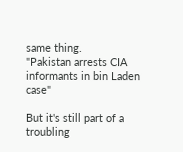same thing.
"Pakistan arrests CIA informants in bin Laden case"

But it's still part of a troubling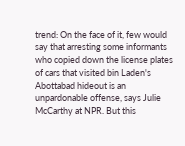trend: On the face of it, few would say that arresting some informants who copied down the license plates of cars that visited bin Laden's Abottabad hideout is an unpardonable offense, says Julie McCarthy at NPR. But this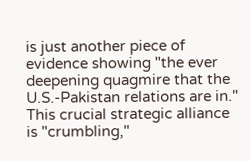is just another piece of evidence showing "the ever deepening quagmire that the U.S.-Pakistan relations are in." This crucial strategic alliance is "crumbling,"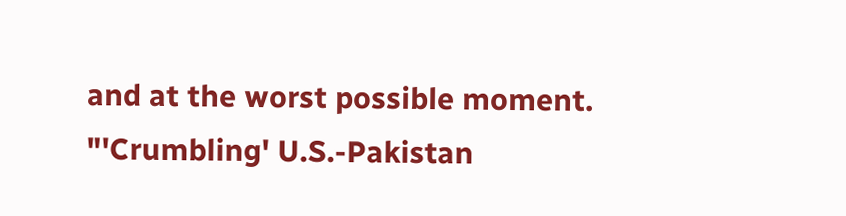and at the worst possible moment.
"'Crumbling' U.S.-Pakistan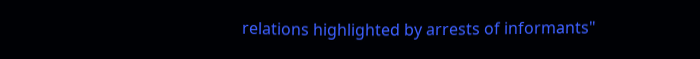relations highlighted by arrests of informants"